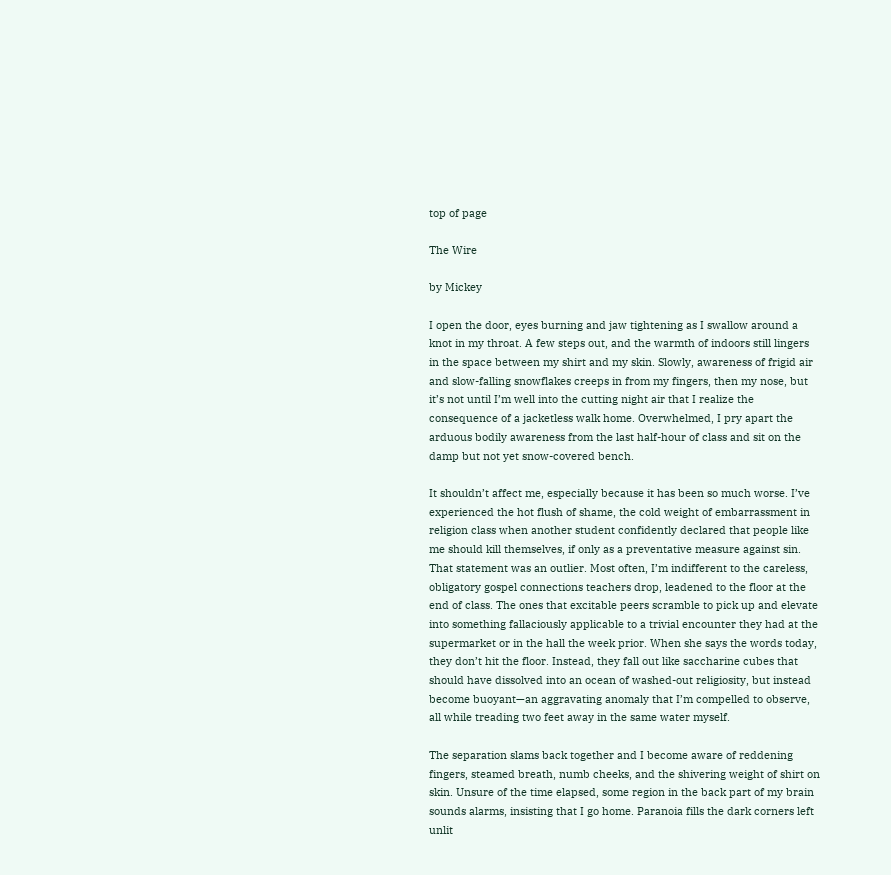top of page

The Wire

by Mickey

I open the door, eyes burning and jaw tightening as I swallow around a knot in my throat. A few steps out, and the warmth of indoors still lingers in the space between my shirt and my skin. Slowly, awareness of frigid air and slow-falling snowflakes creeps in from my fingers, then my nose, but it’s not until I’m well into the cutting night air that I realize the consequence of a jacketless walk home. Overwhelmed, I pry apart the arduous bodily awareness from the last half-hour of class and sit on the damp but not yet snow-covered bench.

It shouldn’t affect me, especially because it has been so much worse. I’ve experienced the hot flush of shame, the cold weight of embarrassment in religion class when another student confidently declared that people like me should kill themselves, if only as a preventative measure against sin. That statement was an outlier. Most often, I’m indifferent to the careless, obligatory gospel connections teachers drop, leadened to the floor at the end of class. The ones that excitable peers scramble to pick up and elevate into something fallaciously applicable to a trivial encounter they had at the supermarket or in the hall the week prior. When she says the words today, they don’t hit the floor. Instead, they fall out like saccharine cubes that should have dissolved into an ocean of washed-out religiosity, but instead become buoyant—an aggravating anomaly that I’m compelled to observe, all while treading two feet away in the same water myself.

The separation slams back together and I become aware of reddening fingers, steamed breath, numb cheeks, and the shivering weight of shirt on skin. Unsure of the time elapsed, some region in the back part of my brain sounds alarms, insisting that I go home. Paranoia fills the dark corners left unlit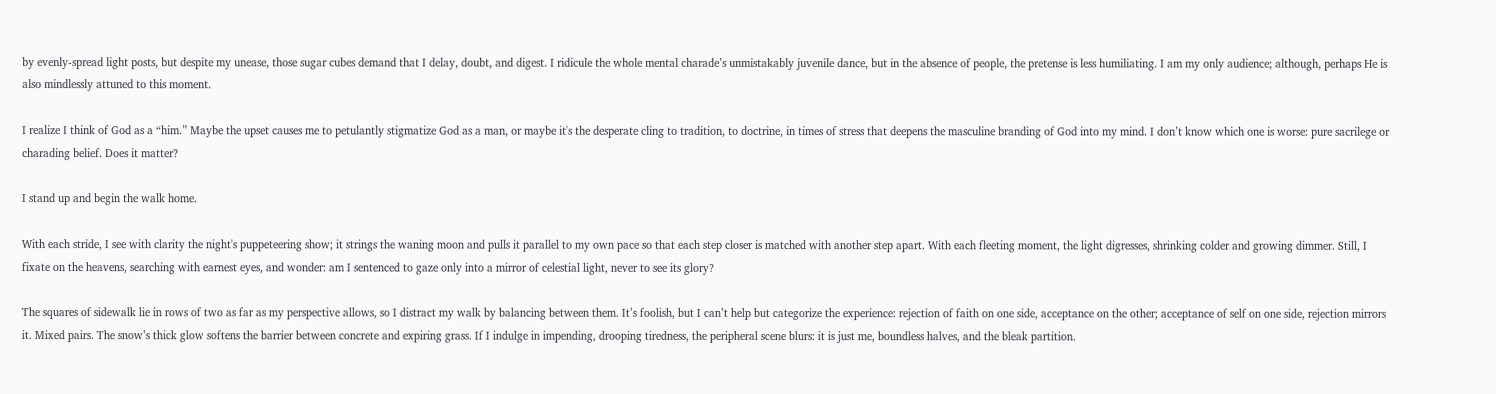by evenly-spread light posts, but despite my unease, those sugar cubes demand that I delay, doubt, and digest. I ridicule the whole mental charade’s unmistakably juvenile dance, but in the absence of people, the pretense is less humiliating. I am my only audience; although, perhaps He is also mindlessly attuned to this moment.

I realize I think of God as a “him.” Maybe the upset causes me to petulantly stigmatize God as a man, or maybe it's the desperate cling to tradition, to doctrine, in times of stress that deepens the masculine branding of God into my mind. I don’t know which one is worse: pure sacrilege or charading belief. Does it matter?

I stand up and begin the walk home.

With each stride, I see with clarity the night's puppeteering show; it strings the waning moon and pulls it parallel to my own pace so that each step closer is matched with another step apart. With each fleeting moment, the light digresses, shrinking colder and growing dimmer. Still, I fixate on the heavens, searching with earnest eyes, and wonder: am I sentenced to gaze only into a mirror of celestial light, never to see its glory?

The squares of sidewalk lie in rows of two as far as my perspective allows, so I distract my walk by balancing between them. It’s foolish, but I can’t help but categorize the experience: rejection of faith on one side, acceptance on the other; acceptance of self on one side, rejection mirrors it. Mixed pairs. The snow’s thick glow softens the barrier between concrete and expiring grass. If I indulge in impending, drooping tiredness, the peripheral scene blurs: it is just me, boundless halves, and the bleak partition.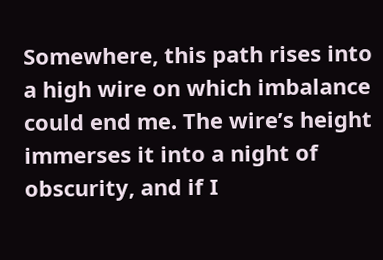Somewhere, this path rises into a high wire on which imbalance could end me. The wire’s height immerses it into a night of obscurity, and if I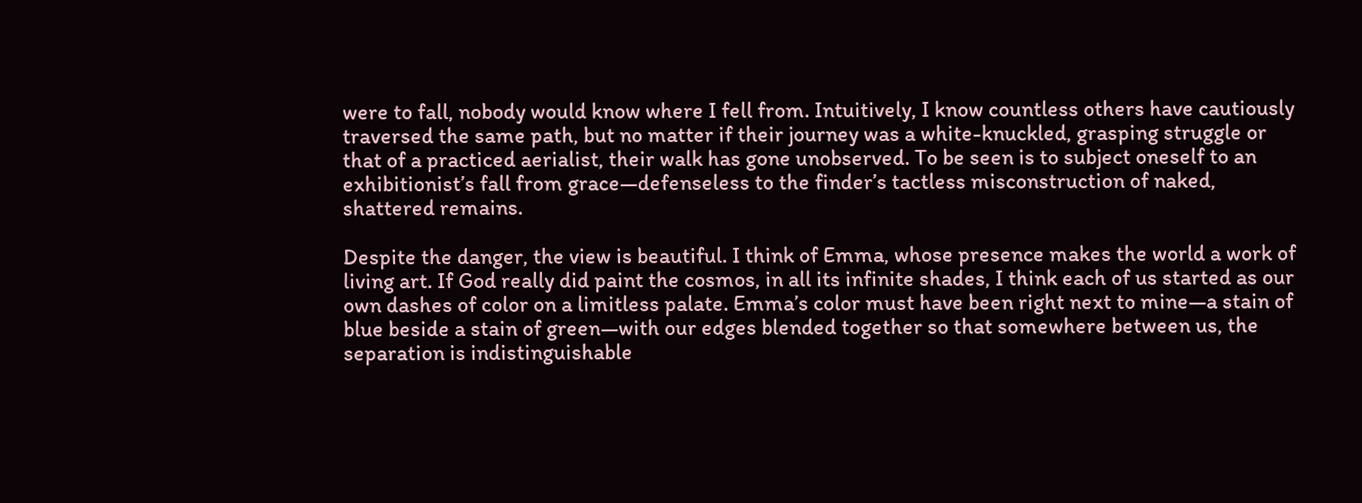were to fall, nobody would know where I fell from. Intuitively, I know countless others have cautiously traversed the same path, but no matter if their journey was a white-knuckled, grasping struggle or that of a practiced aerialist, their walk has gone unobserved. To be seen is to subject oneself to an exhibitionist’s fall from grace—defenseless to the finder’s tactless misconstruction of naked, shattered remains.

Despite the danger, the view is beautiful. I think of Emma, whose presence makes the world a work of living art. If God really did paint the cosmos, in all its infinite shades, I think each of us started as our own dashes of color on a limitless palate. Emma’s color must have been right next to mine—a stain of blue beside a stain of green—with our edges blended together so that somewhere between us, the separation is indistinguishable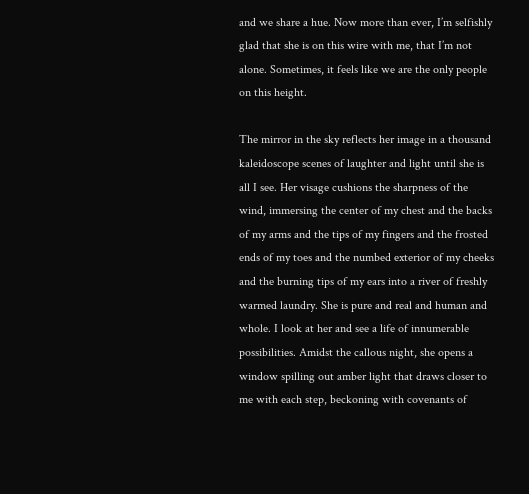and we share a hue. Now more than ever, I’m selfishly glad that she is on this wire with me, that I’m not alone. Sometimes, it feels like we are the only people on this height.

The mirror in the sky reflects her image in a thousand kaleidoscope scenes of laughter and light until she is all I see. Her visage cushions the sharpness of the wind, immersing the center of my chest and the backs of my arms and the tips of my fingers and the frosted ends of my toes and the numbed exterior of my cheeks and the burning tips of my ears into a river of freshly warmed laundry. She is pure and real and human and whole. I look at her and see a life of innumerable possibilities. Amidst the callous night, she opens a window spilling out amber light that draws closer to me with each step, beckoning with covenants of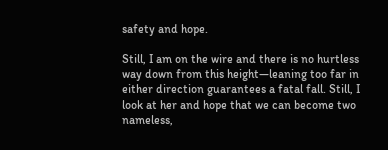safety and hope.

Still, I am on the wire and there is no hurtless way down from this height—leaning too far in either direction guarantees a fatal fall. Still, I look at her and hope that we can become two nameless,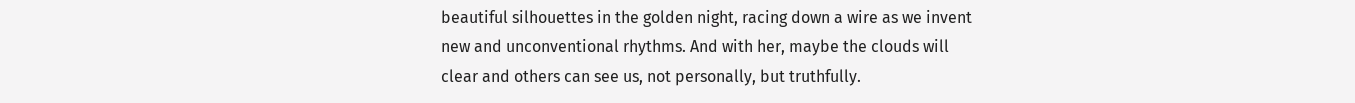beautiful silhouettes in the golden night, racing down a wire as we invent new and unconventional rhythms. And with her, maybe the clouds will clear and others can see us, not personally, but truthfully.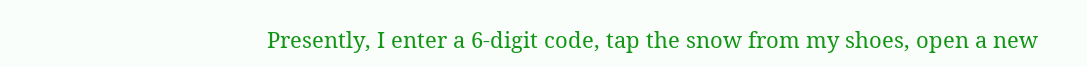Presently, I enter a 6-digit code, tap the snow from my shoes, open a new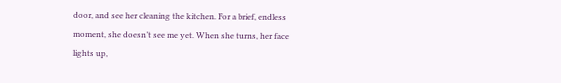door, and see her cleaning the kitchen. For a brief, endless moment, she doesn’t see me yet. When she turns, her face lights up,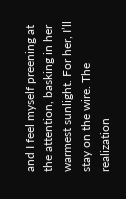and I feel myself preening at the attention, basking in her warmest sunlight. For her, I’ll stay on the wire. The realization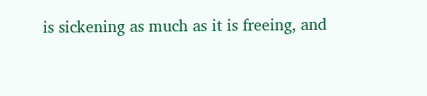is sickening as much as it is freeing, and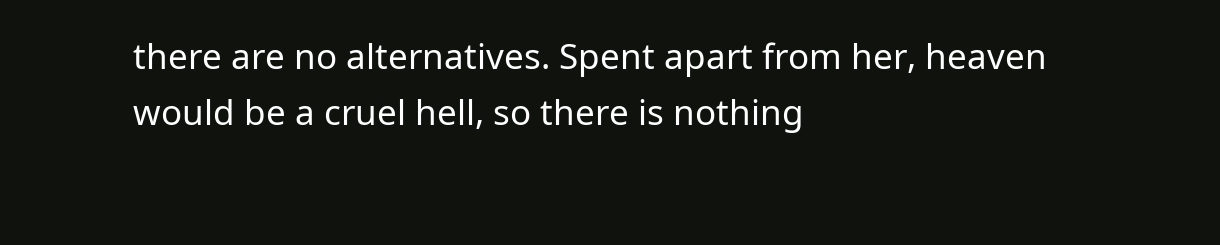there are no alternatives. Spent apart from her, heaven would be a cruel hell, so there is nothing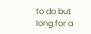to do but long for a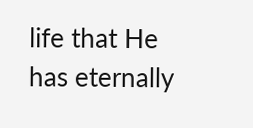life that He has eternally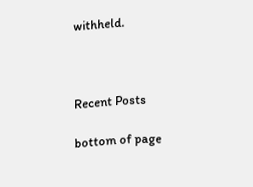withheld.



Recent Posts

bottom of page